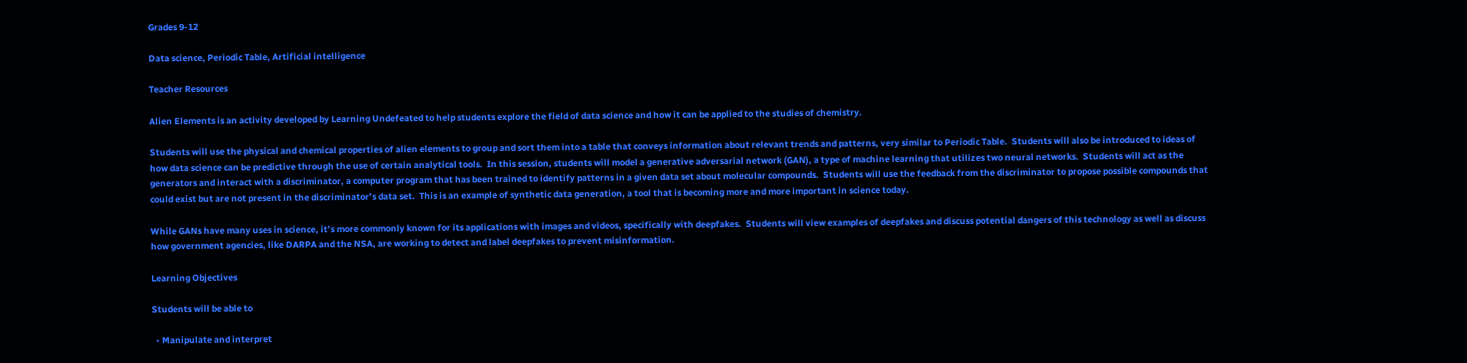Grades 9-12

Data science, Periodic Table, Artificial intelligence

Teacher Resources

Alien Elements is an activity developed by Learning Undefeated to help students explore the field of data science and how it can be applied to the studies of chemistry.

Students will use the physical and chemical properties of alien elements to group and sort them into a table that conveys information about relevant trends and patterns, very similar to Periodic Table.  Students will also be introduced to ideas of how data science can be predictive through the use of certain analytical tools.  In this session, students will model a generative adversarial network (GAN), a type of machine learning that utilizes two neural networks.  Students will act as the generators and interact with a discriminator, a computer program that has been trained to identify patterns in a given data set about molecular compounds.  Students will use the feedback from the discriminator to propose possible compounds that could exist but are not present in the discriminator’s data set.  This is an example of synthetic data generation, a tool that is becoming more and more important in science today.

While GANs have many uses in science, it’s more commonly known for its applications with images and videos, specifically with deepfakes.  Students will view examples of deepfakes and discuss potential dangers of this technology as well as discuss how government agencies, like DARPA and the NSA, are working to detect and label deepfakes to prevent misinformation.

Learning Objectives

Students will be able to

  • Manipulate and interpret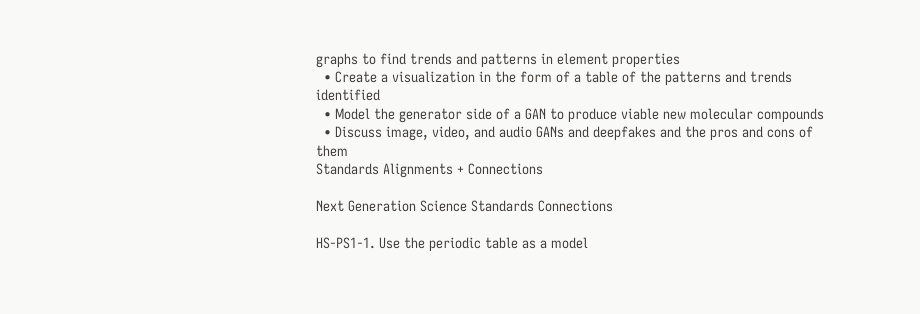graphs to find trends and patterns in element properties
  • Create a visualization in the form of a table of the patterns and trends identified
  • Model the generator side of a GAN to produce viable new molecular compounds
  • Discuss image, video, and audio GANs and deepfakes and the pros and cons of them
Standards Alignments + Connections

Next Generation Science Standards Connections

HS-PS1-1. Use the periodic table as a model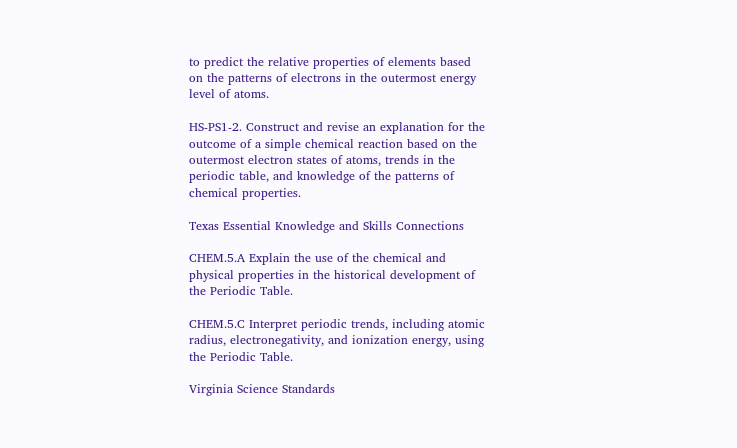to predict the relative properties of elements based on the patterns of electrons in the outermost energy level of atoms.

HS-PS1-2. Construct and revise an explanation for the outcome of a simple chemical reaction based on the outermost electron states of atoms, trends in the periodic table, and knowledge of the patterns of chemical properties.

Texas Essential Knowledge and Skills Connections

CHEM.5.A Explain the use of the chemical and physical properties in the historical development of the Periodic Table.

CHEM.5.C Interpret periodic trends, including atomic radius, electronegativity, and ionization energy, using the Periodic Table.

Virginia Science Standards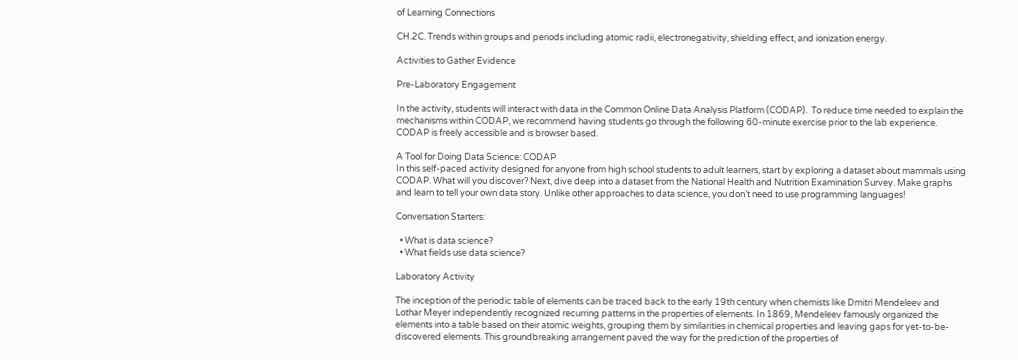of Learning Connections

CH.2C. Trends within groups and periods including atomic radii, electronegativity, shielding effect, and ionization energy.

Activities to Gather Evidence

Pre-Laboratory Engagement

In the activity, students will interact with data in the Common Online Data Analysis Platform (CODAP).  To reduce time needed to explain the mechanisms within CODAP, we recommend having students go through the following 60-minute exercise prior to the lab experience.  CODAP is freely accessible and is browser based.

A Tool for Doing Data Science: CODAP
In this self-paced activity designed for anyone from high school students to adult learners, start by exploring a dataset about mammals using CODAP. What will you discover? Next, dive deep into a dataset from the National Health and Nutrition Examination Survey. Make graphs and learn to tell your own data story. Unlike other approaches to data science, you don’t need to use programming languages!

Conversation Starters:

  • What is data science?
  • What fields use data science?

Laboratory Activity

The inception of the periodic table of elements can be traced back to the early 19th century when chemists like Dmitri Mendeleev and Lothar Meyer independently recognized recurring patterns in the properties of elements. In 1869, Mendeleev famously organized the elements into a table based on their atomic weights, grouping them by similarities in chemical properties and leaving gaps for yet-to-be-discovered elements. This groundbreaking arrangement paved the way for the prediction of the properties of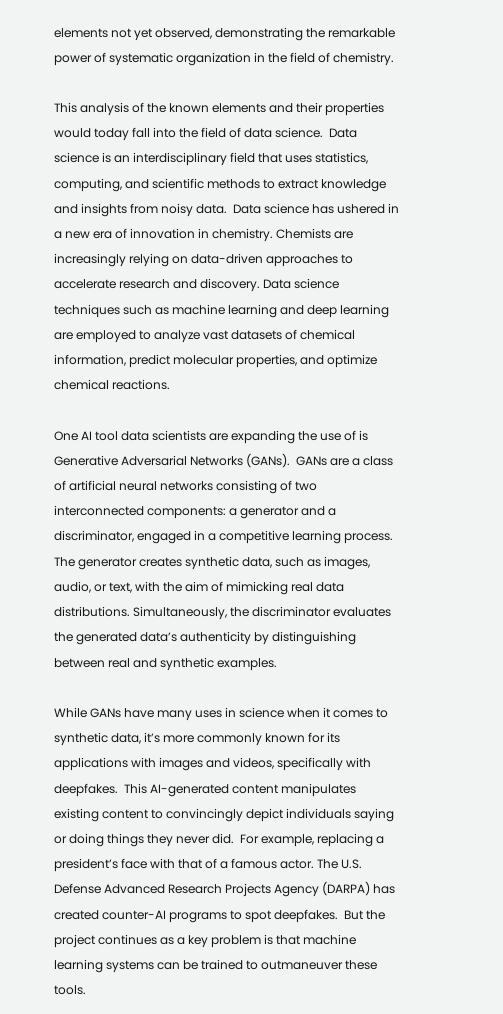elements not yet observed, demonstrating the remarkable power of systematic organization in the field of chemistry.

This analysis of the known elements and their properties would today fall into the field of data science.  Data science is an interdisciplinary field that uses statistics, computing, and scientific methods to extract knowledge and insights from noisy data.  Data science has ushered in a new era of innovation in chemistry. Chemists are increasingly relying on data-driven approaches to accelerate research and discovery. Data science techniques such as machine learning and deep learning are employed to analyze vast datasets of chemical information, predict molecular properties, and optimize chemical reactions.

One AI tool data scientists are expanding the use of is Generative Adversarial Networks (GANs).  GANs are a class of artificial neural networks consisting of two interconnected components: a generator and a discriminator, engaged in a competitive learning process. The generator creates synthetic data, such as images, audio, or text, with the aim of mimicking real data distributions. Simultaneously, the discriminator evaluates the generated data’s authenticity by distinguishing between real and synthetic examples.

While GANs have many uses in science when it comes to synthetic data, it’s more commonly known for its applications with images and videos, specifically with deepfakes.  This AI-generated content manipulates existing content to convincingly depict individuals saying or doing things they never did.  For example, replacing a president’s face with that of a famous actor. The U.S. Defense Advanced Research Projects Agency (DARPA) has created counter-AI programs to spot deepfakes.  But the project continues as a key problem is that machine learning systems can be trained to outmaneuver these tools.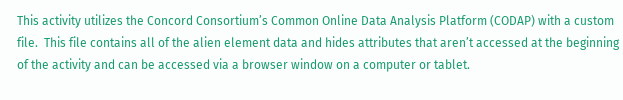This activity utilizes the Concord Consortium’s Common Online Data Analysis Platform (CODAP) with a custom file.  This file contains all of the alien element data and hides attributes that aren’t accessed at the beginning of the activity and can be accessed via a browser window on a computer or tablet.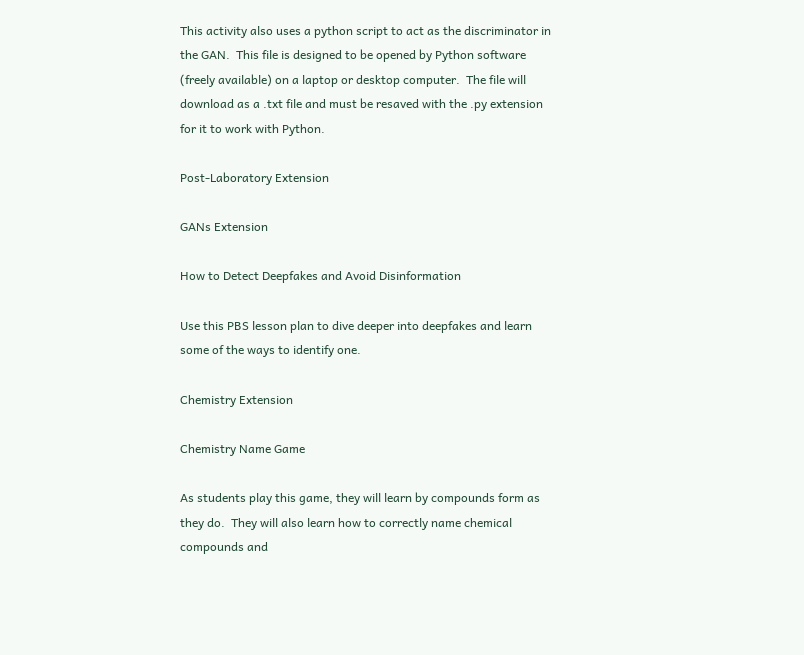This activity also uses a python script to act as the discriminator in the GAN.  This file is designed to be opened by Python software (freely available) on a laptop or desktop computer.  The file will download as a .txt file and must be resaved with the .py extension for it to work with Python.

Post-Laboratory Extension

GANs Extension

How to Detect Deepfakes and Avoid Disinformation

Use this PBS lesson plan to dive deeper into deepfakes and learn some of the ways to identify one.

Chemistry Extension

Chemistry Name Game

As students play this game, they will learn by compounds form as they do.  They will also learn how to correctly name chemical compounds and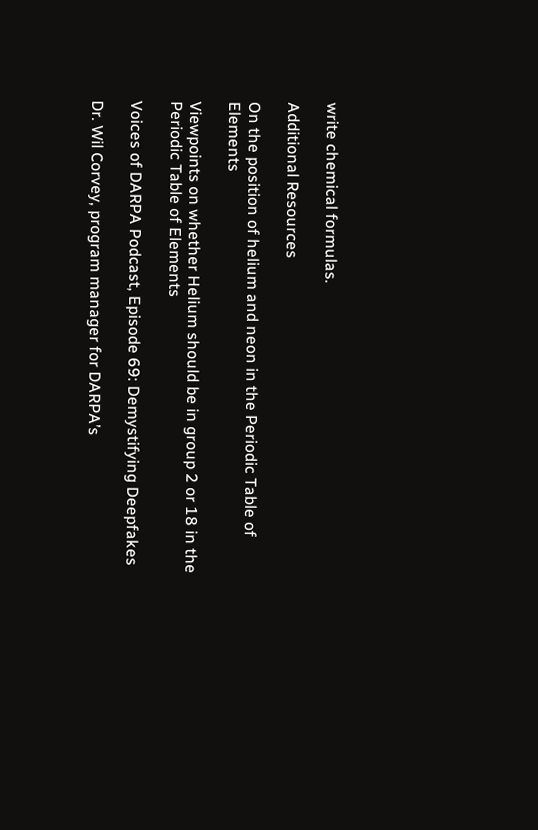write chemical formulas.

Additional Resources

On the position of helium and neon in the Periodic Table of Elements

Viewpoints on whether Helium should be in group 2 or 18 in the Periodic Table of Elements

Voices of DARPA Podcast, Episode 69: Demystifying Deepfakes

Dr. Wil Corvey, program manager for DARPA’s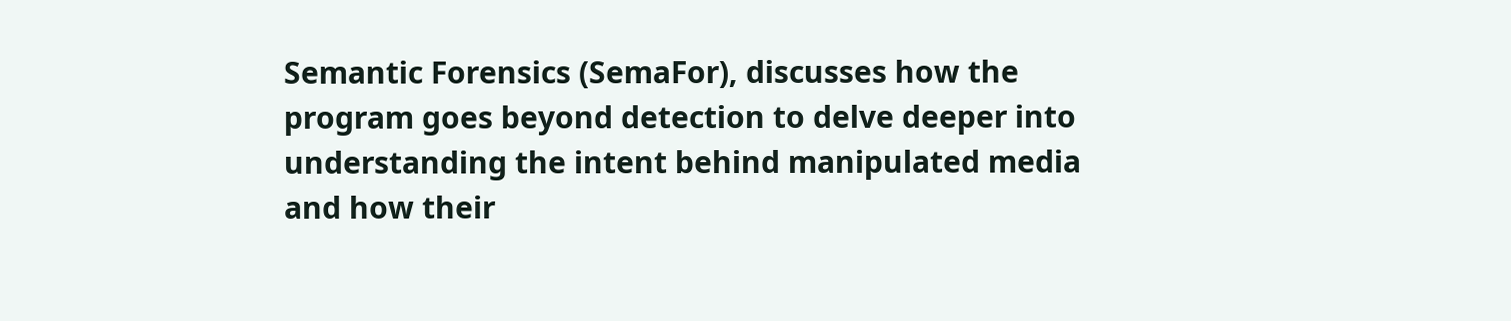Semantic Forensics (SemaFor), discusses how the program goes beyond detection to delve deeper into understanding the intent behind manipulated media and how their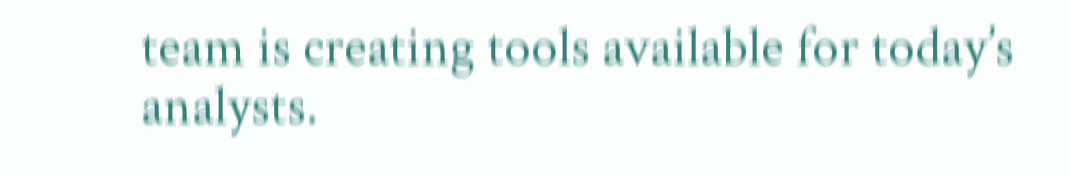team is creating tools available for today’s analysts.